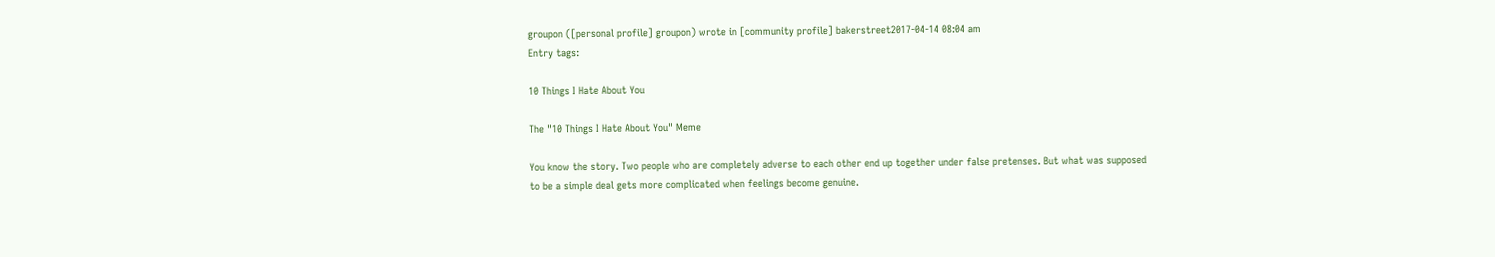groupon ([personal profile] groupon) wrote in [community profile] bakerstreet2017-04-14 08:04 am
Entry tags:

10 Things I Hate About You

The "10 Things I Hate About You" Meme

You know the story. Two people who are completely adverse to each other end up together under false pretenses. But what was supposed to be a simple deal gets more complicated when feelings become genuine.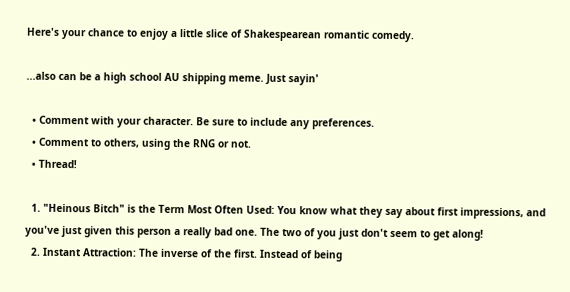Here's your chance to enjoy a little slice of Shakespearean romantic comedy.

...also can be a high school AU shipping meme. Just sayin'

  • Comment with your character. Be sure to include any preferences.
  • Comment to others, using the RNG or not.
  • Thread!

  1. "Heinous Bitch" is the Term Most Often Used: You know what they say about first impressions, and you've just given this person a really bad one. The two of you just don't seem to get along!
  2. Instant Attraction: The inverse of the first. Instead of being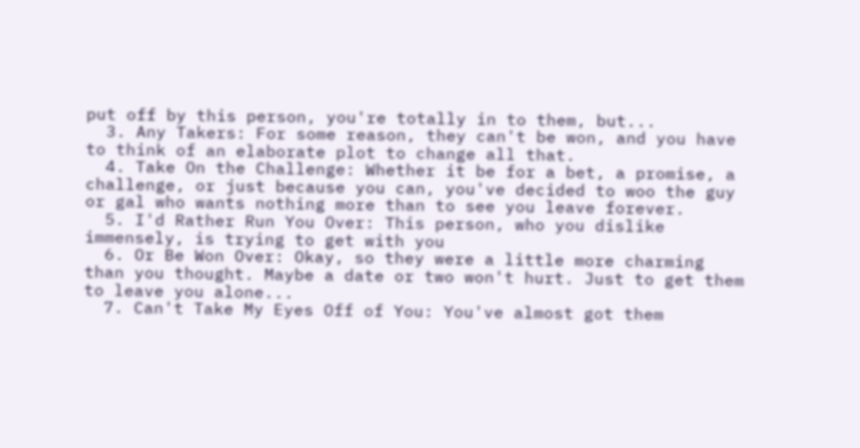put off by this person, you're totally in to them, but...
  3. Any Takers: For some reason, they can't be won, and you have to think of an elaborate plot to change all that.
  4. Take On the Challenge: Whether it be for a bet, a promise, a challenge, or just because you can, you've decided to woo the guy or gal who wants nothing more than to see you leave forever.
  5. I'd Rather Run You Over: This person, who you dislike immensely, is trying to get with you
  6. Or Be Won Over: Okay, so they were a little more charming than you thought. Maybe a date or two won't hurt. Just to get them to leave you alone...
  7. Can't Take My Eyes Off of You: You've almost got them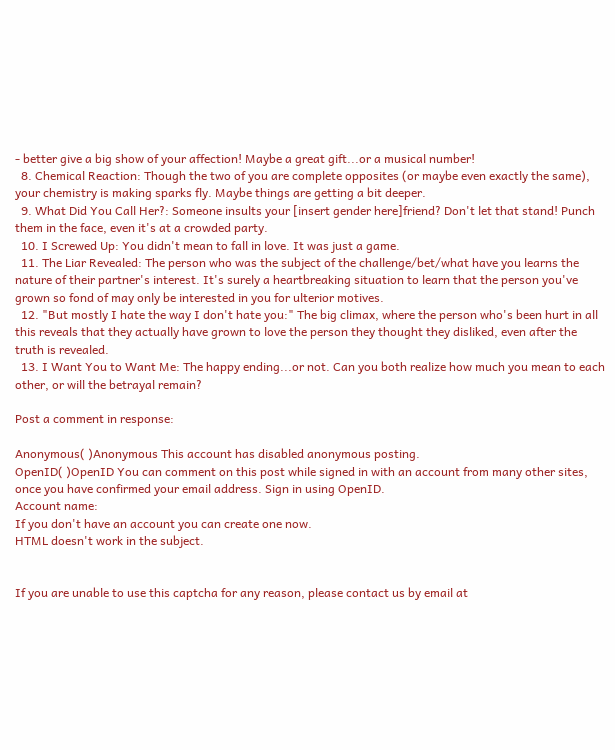- better give a big show of your affection! Maybe a great gift...or a musical number!
  8. Chemical Reaction: Though the two of you are complete opposites (or maybe even exactly the same), your chemistry is making sparks fly. Maybe things are getting a bit deeper.
  9. What Did You Call Her?: Someone insults your [insert gender here]friend? Don't let that stand! Punch them in the face, even it's at a crowded party.
  10. I Screwed Up: You didn't mean to fall in love. It was just a game.
  11. The Liar Revealed: The person who was the subject of the challenge/bet/what have you learns the nature of their partner's interest. It's surely a heartbreaking situation to learn that the person you've grown so fond of may only be interested in you for ulterior motives.
  12. "But mostly I hate the way I don't hate you:" The big climax, where the person who's been hurt in all this reveals that they actually have grown to love the person they thought they disliked, even after the truth is revealed.
  13. I Want You to Want Me: The happy ending...or not. Can you both realize how much you mean to each other, or will the betrayal remain?

Post a comment in response:

Anonymous( )Anonymous This account has disabled anonymous posting.
OpenID( )OpenID You can comment on this post while signed in with an account from many other sites, once you have confirmed your email address. Sign in using OpenID.
Account name:
If you don't have an account you can create one now.
HTML doesn't work in the subject.


If you are unable to use this captcha for any reason, please contact us by email at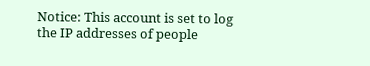Notice: This account is set to log the IP addresses of people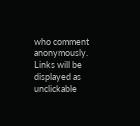who comment anonymously.
Links will be displayed as unclickable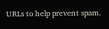URLs to help prevent spam.